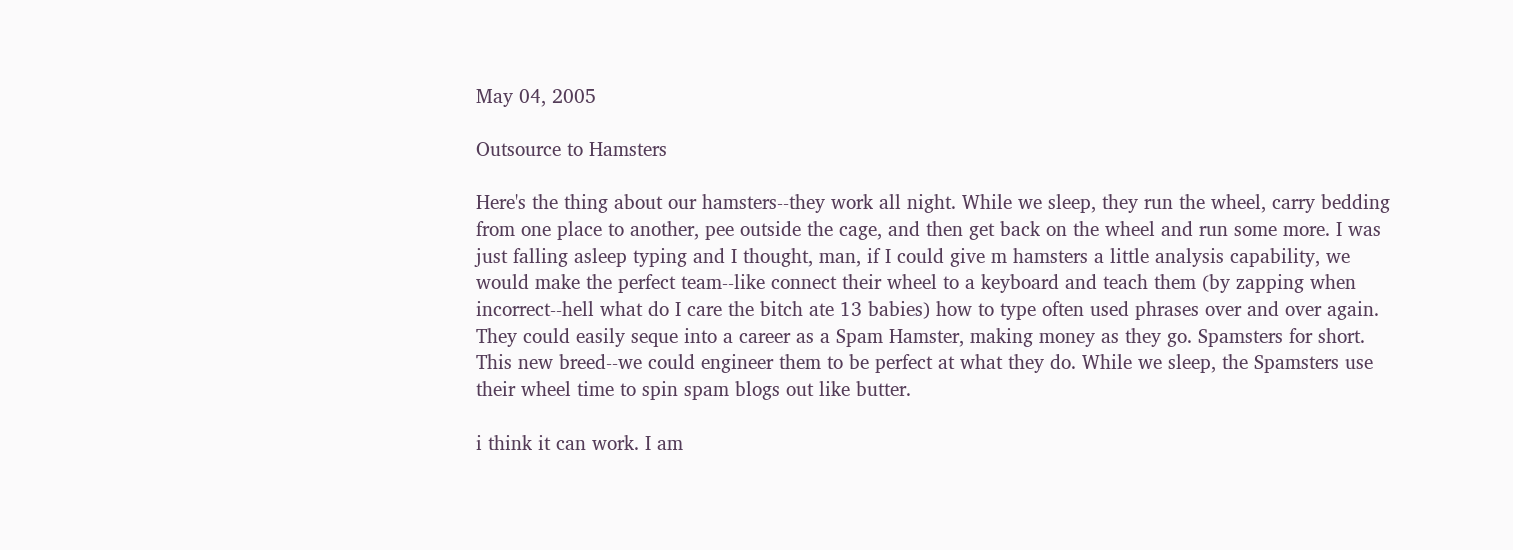May 04, 2005

Outsource to Hamsters

Here's the thing about our hamsters--they work all night. While we sleep, they run the wheel, carry bedding from one place to another, pee outside the cage, and then get back on the wheel and run some more. I was just falling asleep typing and I thought, man, if I could give m hamsters a little analysis capability, we would make the perfect team--like connect their wheel to a keyboard and teach them (by zapping when incorrect--hell what do I care the bitch ate 13 babies) how to type often used phrases over and over again. They could easily seque into a career as a Spam Hamster, making money as they go. Spamsters for short. This new breed--we could engineer them to be perfect at what they do. While we sleep, the Spamsters use their wheel time to spin spam blogs out like butter.

i think it can work. I am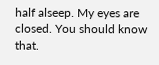half alseep. My eyes are closed. You should know that.